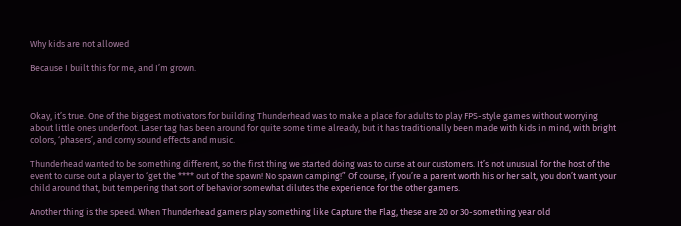Why kids are not allowed

Because I built this for me, and I’m grown.



Okay, it’s true. One of the biggest motivators for building Thunderhead was to make a place for adults to play FPS-style games without worrying about little ones underfoot. Laser tag has been around for quite some time already, but it has traditionally been made with kids in mind, with bright colors, ‘phasers’, and corny sound effects and music.

Thunderhead wanted to be something different, so the first thing we started doing was to curse at our customers. It’s not unusual for the host of the event to curse out a player to ‘get the **** out of the spawn! No spawn camping!” Of course, if you’re a parent worth his or her salt, you don’t want your child around that, but tempering that sort of behavior somewhat dilutes the experience for the other gamers.

Another thing is the speed. When Thunderhead gamers play something like Capture the Flag, these are 20 or 30-something year old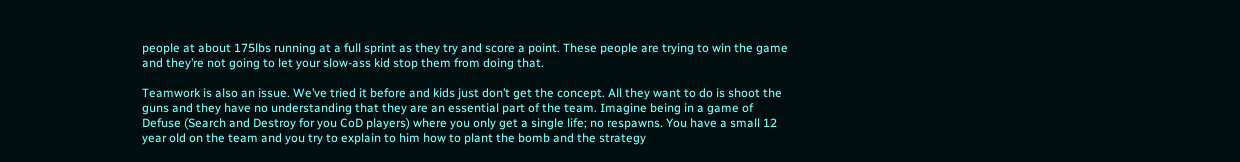people at about 175lbs running at a full sprint as they try and score a point. These people are trying to win the game and they’re not going to let your slow-ass kid stop them from doing that.

Teamwork is also an issue. We’ve tried it before and kids just don’t get the concept. All they want to do is shoot the guns and they have no understanding that they are an essential part of the team. Imagine being in a game of Defuse (Search and Destroy for you CoD players) where you only get a single life; no respawns. You have a small 12 year old on the team and you try to explain to him how to plant the bomb and the strategy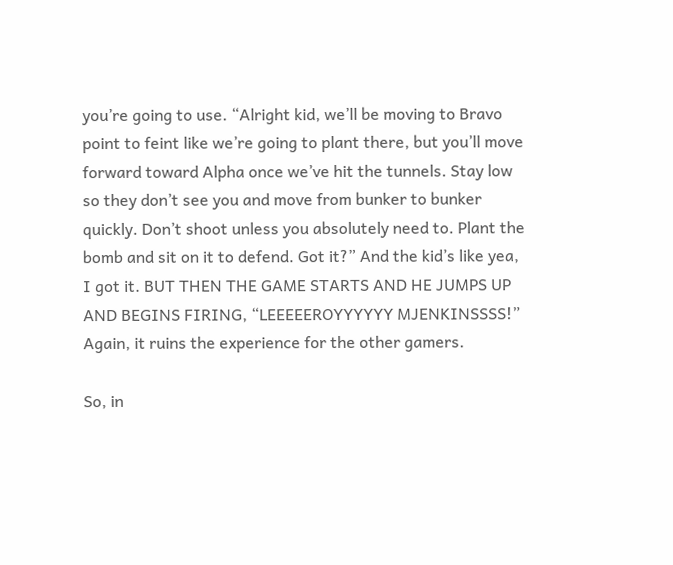you’re going to use. “Alright kid, we’ll be moving to Bravo point to feint like we’re going to plant there, but you’ll move forward toward Alpha once we’ve hit the tunnels. Stay low so they don’t see you and move from bunker to bunker quickly. Don’t shoot unless you absolutely need to. Plant the bomb and sit on it to defend. Got it?” And the kid’s like yea, I got it. BUT THEN THE GAME STARTS AND HE JUMPS UP AND BEGINS FIRING, “LEEEEEROYYYYYY MJENKINSSSS!” Again, it ruins the experience for the other gamers.

So, in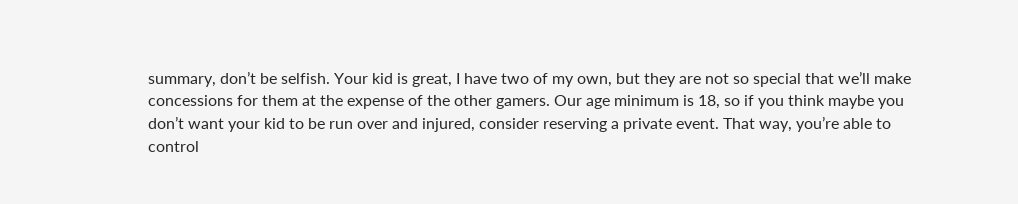summary, don’t be selfish. Your kid is great, I have two of my own, but they are not so special that we’ll make concessions for them at the expense of the other gamers. Our age minimum is 18, so if you think maybe you don’t want your kid to be run over and injured, consider reserving a private event. That way, you’re able to control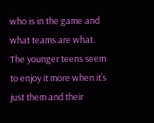who is in the game and what teams are what. The younger teens seem to enjoy it more when it’s just them and their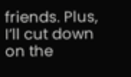friends. Plus, I’ll cut down on the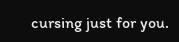cursing just for you.